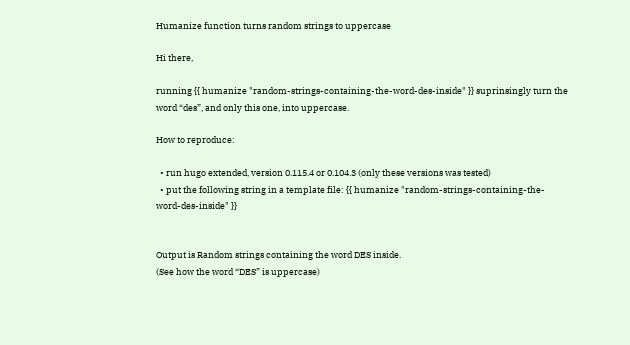Humanize function turns random strings to uppercase

Hi there,

running {{ humanize "random-strings-containing-the-word-des-inside" }} suprinsingly turn the word “des”, and only this one, into uppercase.

How to reproduce:

  • run hugo extended, version 0.115.4 or 0.104.3 (only these versions was tested)
  • put the following string in a template file: {{ humanize "random-strings-containing-the-word-des-inside" }}


Output is Random strings containing the word DES inside.
(See how the word “DES” is uppercase)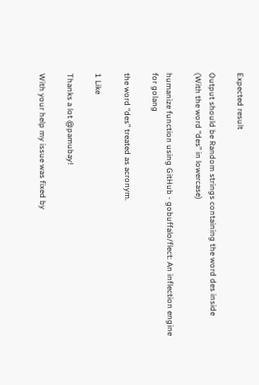Expected result

Output should be Random strings containing the word des inside
(With the word “des” in lowercase)

humanize function using GitHub - gobuffalo/flect: An inflection engine for golang

the word “des” treated as acronym.

1 Like

Thanks a lot @pamubay!

With your help my issue was fixed by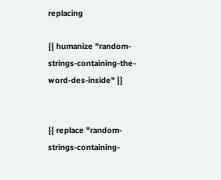replacing

{{ humanize "random-strings-containing-the-word-des-inside" }}


{{ replace "random-strings-containing-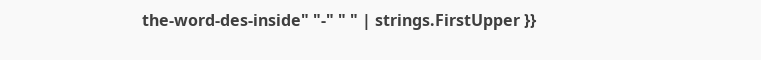the-word-des-inside" "-" " " | strings.FirstUpper }}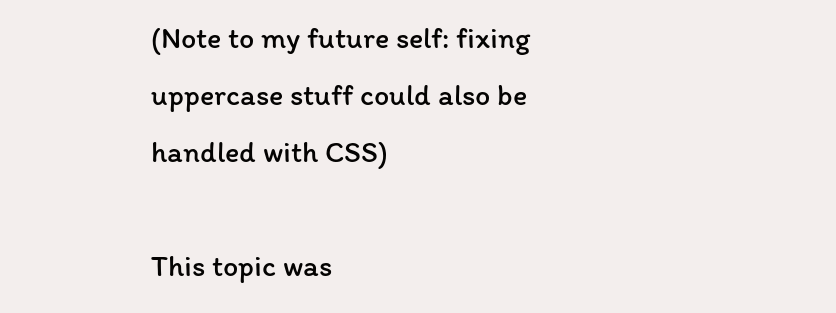(Note to my future self: fixing uppercase stuff could also be handled with CSS)

This topic was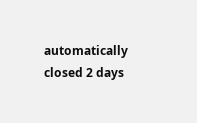automatically closed 2 days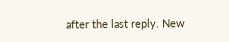after the last reply. New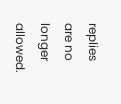replies are no longer allowed.